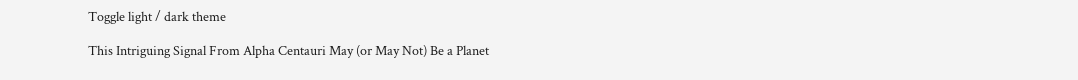Toggle light / dark theme

This Intriguing Signal From Alpha Centauri May (or May Not) Be a Planet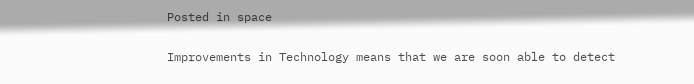Posted in space

Improvements in Technology means that we are soon able to detect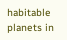habitable planets in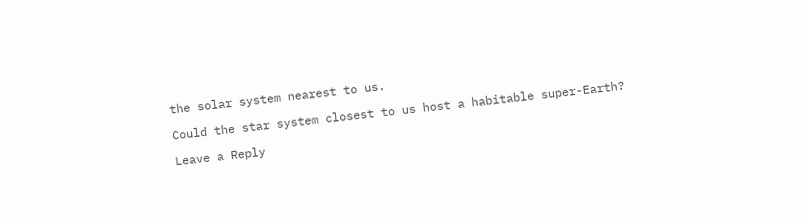the solar system nearest to us.

Could the star system closest to us host a habitable super-Earth?

Leave a Reply